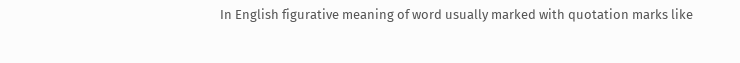In English figurative meaning of word usually marked with quotation marks like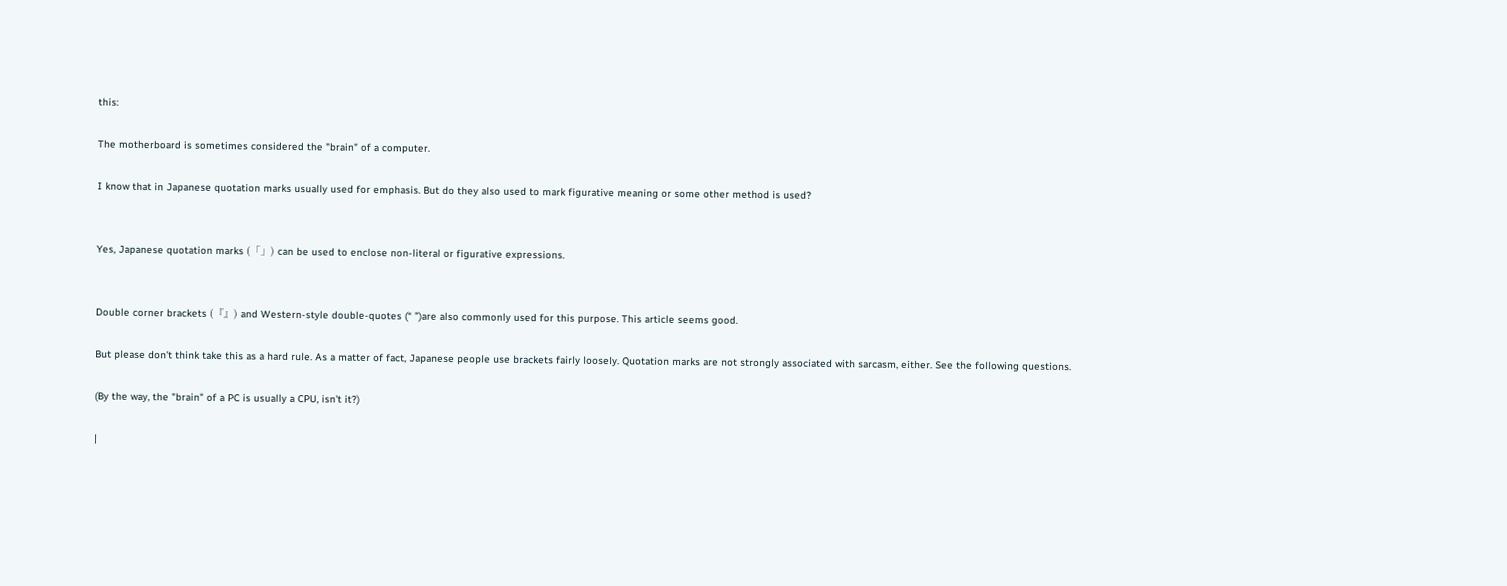this:

The motherboard is sometimes considered the "brain" of a computer.

I know that in Japanese quotation marks usually used for emphasis. But do they also used to mark figurative meaning or some other method is used?


Yes, Japanese quotation marks (「」) can be used to enclose non-literal or figurative expressions.


Double corner brackets (『』) and Western-style double-quotes (“ ”)are also commonly used for this purpose. This article seems good.

But please don't think take this as a hard rule. As a matter of fact, Japanese people use brackets fairly loosely. Quotation marks are not strongly associated with sarcasm, either. See the following questions.

(By the way, the "brain" of a PC is usually a CPU, isn't it?)

|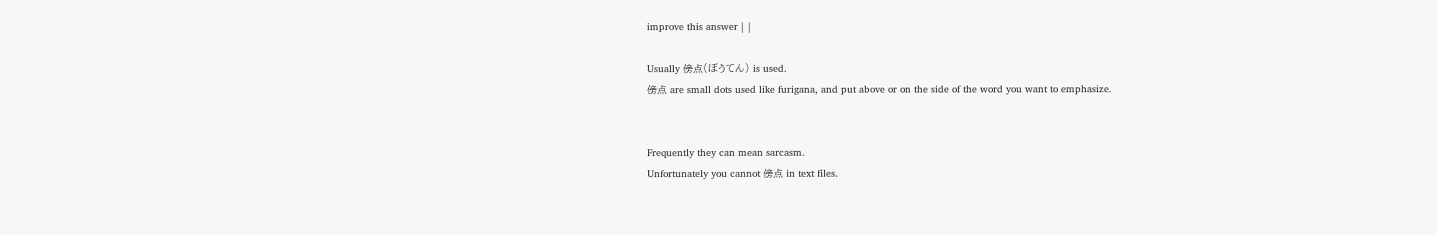improve this answer | |

Usually 傍点(ぼうてん) is used.
傍点 are small dots used like furigana, and put above or on the side of the word you want to emphasize.


Frequently they can mean sarcasm.
Unfortunately you cannot 傍点 in text files.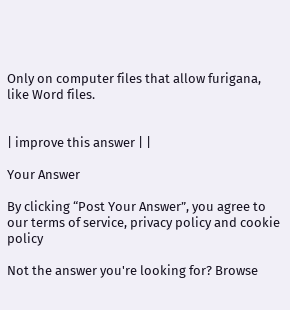Only on computer files that allow furigana, like Word files.


| improve this answer | |

Your Answer

By clicking “Post Your Answer”, you agree to our terms of service, privacy policy and cookie policy

Not the answer you're looking for? Browse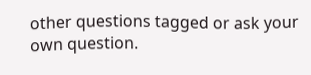other questions tagged or ask your own question.